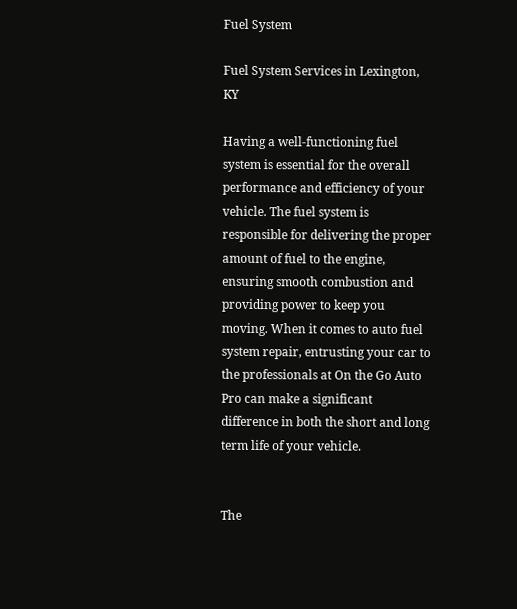Fuel System

Fuel System Services in Lexington, KY

Having a well-functioning fuel system is essential for the overall performance and efficiency of your vehicle. The fuel system is responsible for delivering the proper amount of fuel to the engine, ensuring smooth combustion and providing power to keep you moving. When it comes to auto fuel system repair, entrusting your car to the professionals at On the Go Auto Pro can make a significant difference in both the short and long term life of your vehicle.


The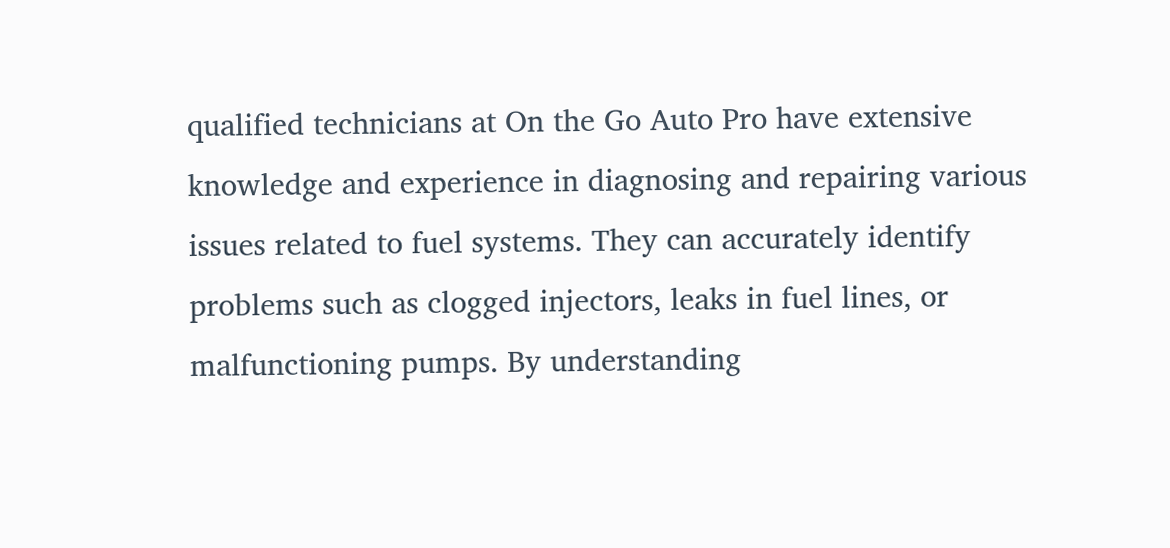qualified technicians at On the Go Auto Pro have extensive knowledge and experience in diagnosing and repairing various issues related to fuel systems. They can accurately identify problems such as clogged injectors, leaks in fuel lines, or malfunctioning pumps. By understanding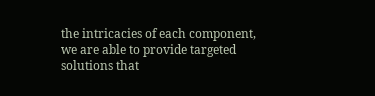the intricacies of each component, we are able to provide targeted solutions that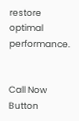restore optimal performance.


Call Now Button